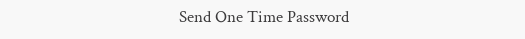Send One Time Password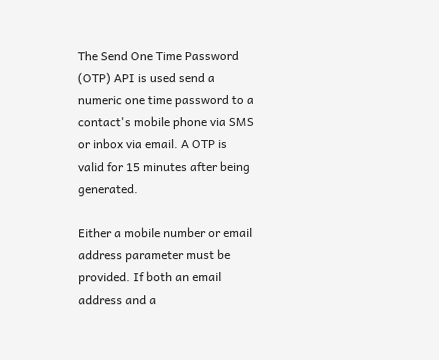The Send One Time Password (OTP) API is used send a numeric one time password to a contact's mobile phone via SMS or inbox via email. A OTP is valid for 15 minutes after being generated.

Either a mobile number or email address parameter must be provided. If both an email address and a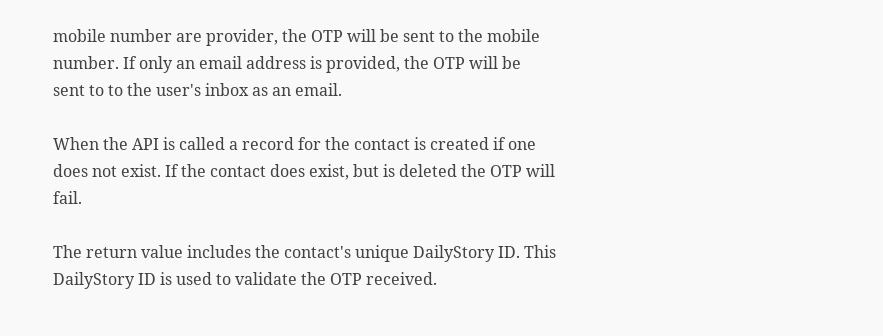mobile number are provider, the OTP will be sent to the mobile number. If only an email address is provided, the OTP will be sent to to the user's inbox as an email.

When the API is called a record for the contact is created if one does not exist. If the contact does exist, but is deleted the OTP will fail.

The return value includes the contact's unique DailyStory ID. This DailyStory ID is used to validate the OTP received.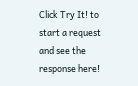Click Try It! to start a request and see the response here!